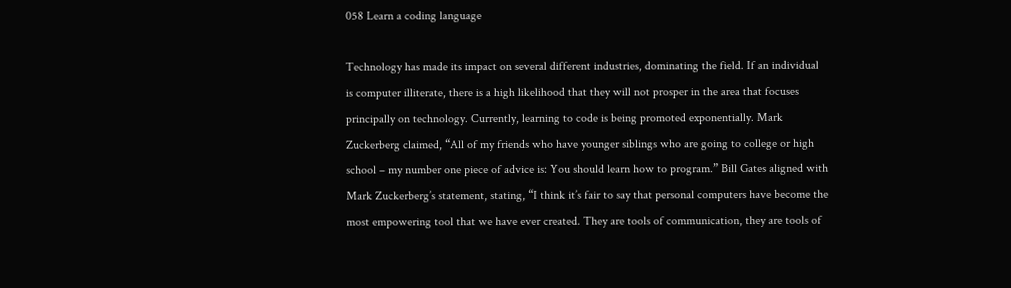058 Learn a coding language

Technology has made its impact on several different industries, dominating the field. If an individual is computer illiterate, there is a high likelihood that they will not prosper in the area that focuses principally on technology. Currently, learning to code is being promoted exponentially. Mark Zuckerberg claimed, “All of my friends who have younger siblings who are going to college or high school – my number one piece of advice is: You should learn how to program.” Bill Gates aligned with Mark Zuckerberg’s statement, stating, “I think it’s fair to say that personal computers have become the most empowering tool that we have ever created. They are tools of communication, they are tools of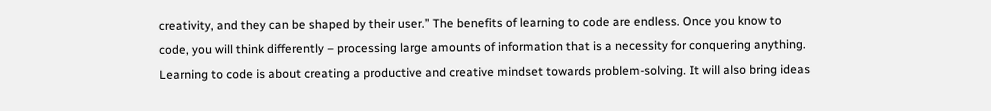creativity, and they can be shaped by their user.” The benefits of learning to code are endless. Once you know to code, you will think differently – processing large amounts of information that is a necessity for conquering anything. Learning to code is about creating a productive and creative mindset towards problem-solving. It will also bring ideas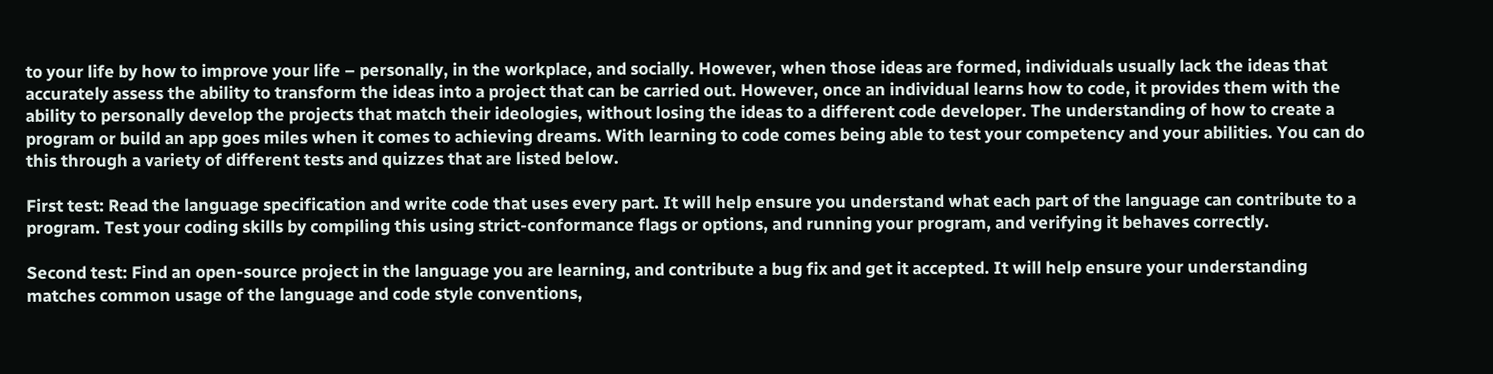to your life by how to improve your life – personally, in the workplace, and socially. However, when those ideas are formed, individuals usually lack the ideas that accurately assess the ability to transform the ideas into a project that can be carried out. However, once an individual learns how to code, it provides them with the ability to personally develop the projects that match their ideologies, without losing the ideas to a different code developer. The understanding of how to create a program or build an app goes miles when it comes to achieving dreams. With learning to code comes being able to test your competency and your abilities. You can do this through a variety of different tests and quizzes that are listed below.

First test: Read the language specification and write code that uses every part. It will help ensure you understand what each part of the language can contribute to a program. Test your coding skills by compiling this using strict-conformance flags or options, and running your program, and verifying it behaves correctly.

Second test: Find an open-source project in the language you are learning, and contribute a bug fix and get it accepted. It will help ensure your understanding matches common usage of the language and code style conventions,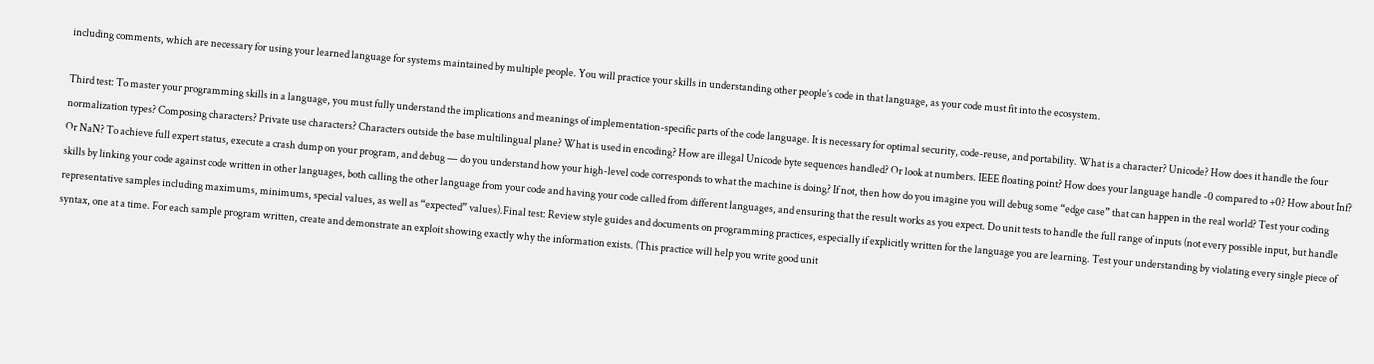including comments, which are necessary for using your learned language for systems maintained by multiple people. You will practice your skills in understanding other people’s code in that language, as your code must fit into the ecosystem.

Third test: To master your programming skills in a language, you must fully understand the implications and meanings of implementation-specific parts of the code language. It is necessary for optimal security, code-reuse, and portability. What is a character? Unicode? How does it handle the four normalization types? Composing characters? Private use characters? Characters outside the base multilingual plane? What is used in encoding? How are illegal Unicode byte sequences handled? Or look at numbers. IEEE floating point? How does your language handle -0 compared to +0? How about Inf? Or NaN? To achieve full expert status, execute a crash dump on your program, and debug — do you understand how your high-level code corresponds to what the machine is doing? If not, then how do you imagine you will debug some “edge case” that can happen in the real world? Test your coding skills by linking your code against code written in other languages, both calling the other language from your code and having your code called from different languages, and ensuring that the result works as you expect. Do unit tests to handle the full range of inputs (not every possible input, but handle representative samples including maximums, minimums, special values, as well as “expected” values).Final test: Review style guides and documents on programming practices, especially if explicitly written for the language you are learning. Test your understanding by violating every single piece of syntax, one at a time. For each sample program written, create and demonstrate an exploit showing exactly why the information exists. (This practice will help you write good unit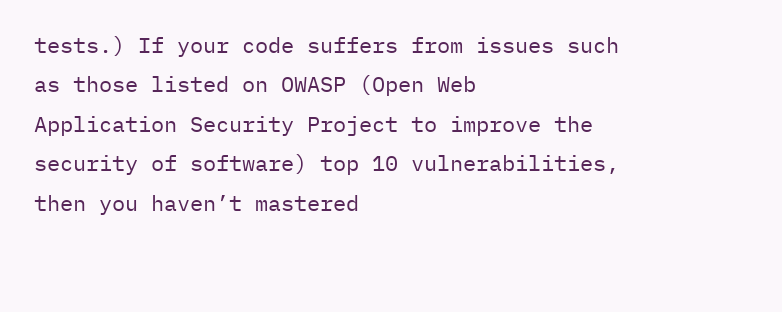tests.) If your code suffers from issues such as those listed on OWASP (Open Web Application Security Project to improve the security of software) top 10 vulnerabilities, then you haven’t mastered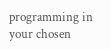programming in your chosen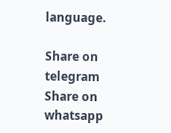language.

Share on telegram
Share on whatsapp